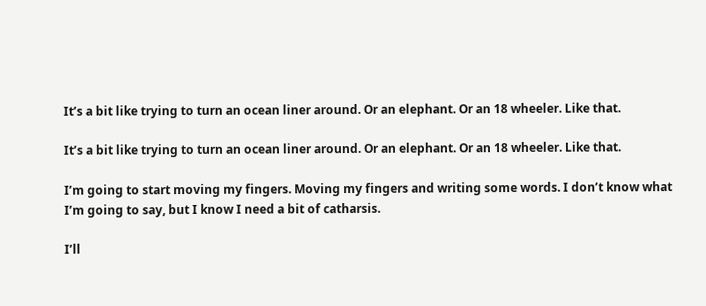It’s a bit like trying to turn an ocean liner around. Or an elephant. Or an 18 wheeler. Like that.

It’s a bit like trying to turn an ocean liner around. Or an elephant. Or an 18 wheeler. Like that.

I’m going to start moving my fingers. Moving my fingers and writing some words. I don’t know what I’m going to say, but I know I need a bit of catharsis.

I’ll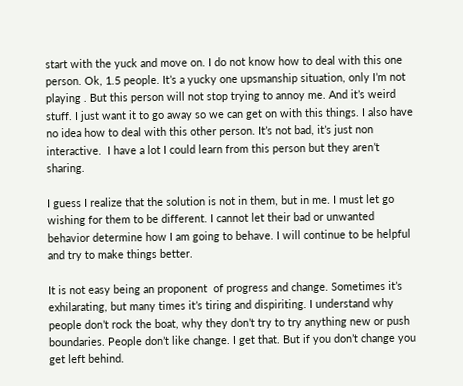start with the yuck and move on. I do not know how to deal with this one person. Ok, 1.5 people. It’s a yucky one upsmanship situation, only I’m not playing . But this person will not stop trying to annoy me. And it’s weird stuff. I just want it to go away so we can get on with this things. I also have no idea how to deal with this other person. It’s not bad, it’s just non interactive.  I have a lot I could learn from this person but they aren’t sharing.

I guess I realize that the solution is not in them, but in me. I must let go wishing for them to be different. I cannot let their bad or unwanted behavior determine how I am going to behave. I will continue to be helpful and try to make things better.

It is not easy being an proponent  of progress and change. Sometimes it’s exhilarating, but many times it’s tiring and dispiriting. I understand why people don’t rock the boat, why they don’t try to try anything new or push boundaries. People don’t like change. I get that. But if you don’t change you get left behind.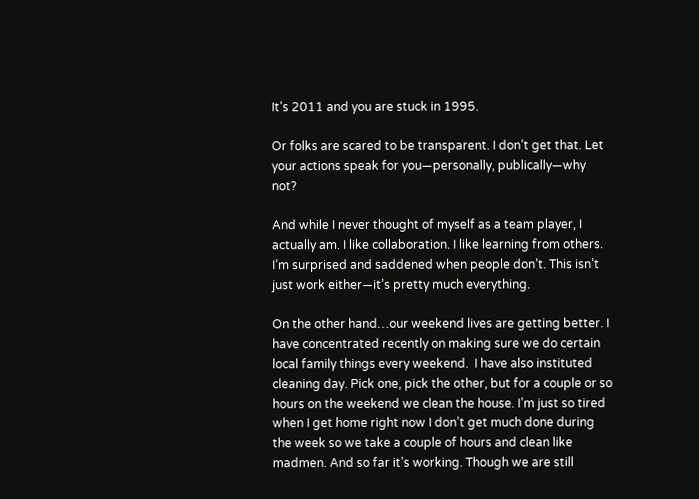It’s 2011 and you are stuck in 1995.

Or folks are scared to be transparent. I don’t get that. Let your actions speak for you—personally, publically—why not?

And while I never thought of myself as a team player, I actually am. I like collaboration. I like learning from others. I’m surprised and saddened when people don’t. This isn’t just work either—it’s pretty much everything.

On the other hand…our weekend lives are getting better. I have concentrated recently on making sure we do certain local family things every weekend.  I have also instituted cleaning day. Pick one, pick the other, but for a couple or so hours on the weekend we clean the house. I’m just so tired when I get home right now I don’t get much done during the week so we take a couple of hours and clean like madmen. And so far it’s working. Though we are still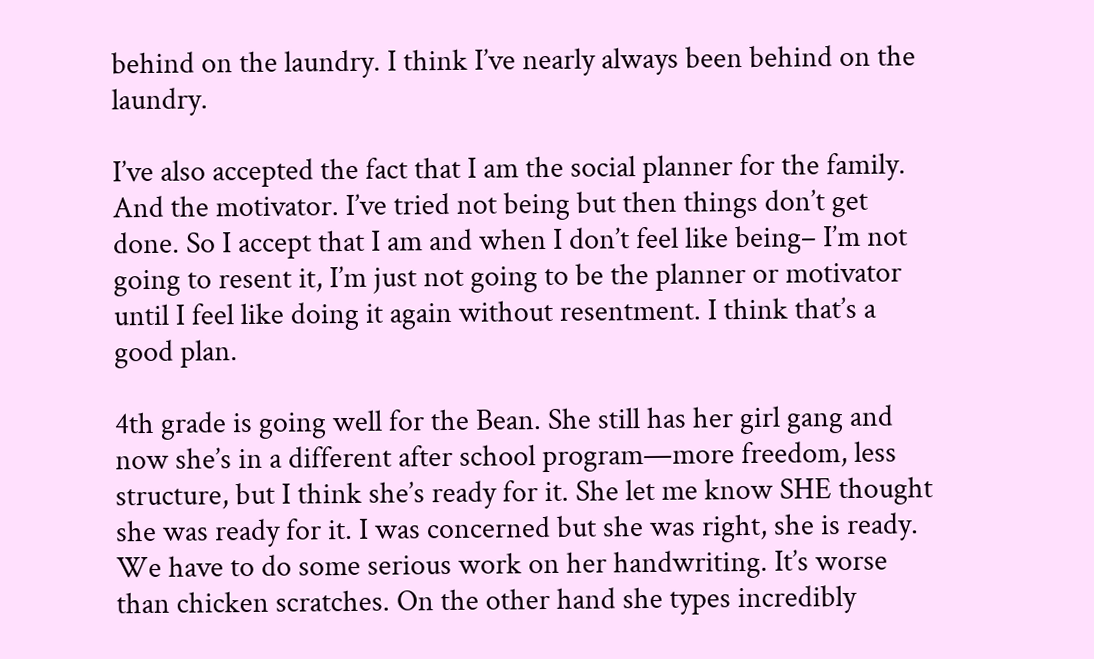behind on the laundry. I think I’ve nearly always been behind on the laundry.

I’ve also accepted the fact that I am the social planner for the family. And the motivator. I’ve tried not being but then things don’t get done. So I accept that I am and when I don’t feel like being– I’m not going to resent it, I’m just not going to be the planner or motivator until I feel like doing it again without resentment. I think that’s a good plan.

4th grade is going well for the Bean. She still has her girl gang and now she’s in a different after school program—more freedom, less structure, but I think she’s ready for it. She let me know SHE thought she was ready for it. I was concerned but she was right, she is ready. We have to do some serious work on her handwriting. It’s worse than chicken scratches. On the other hand she types incredibly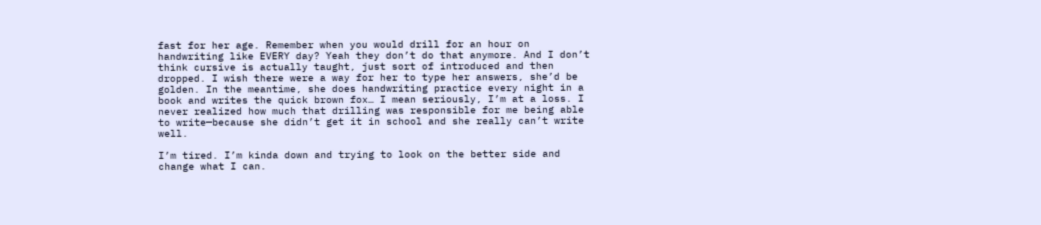fast for her age. Remember when you would drill for an hour on handwriting like EVERY day? Yeah they don’t do that anymore. And I don’t think cursive is actually taught, just sort of introduced and then dropped. I wish there were a way for her to type her answers, she’d be golden. In the meantime, she does handwriting practice every night in a book and writes the quick brown fox… I mean seriously, I’m at a loss. I never realized how much that drilling was responsible for me being able to write—because she didn’t get it in school and she really can’t write well.

I’m tired. I’m kinda down and trying to look on the better side and change what I can.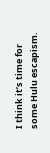I think it’s time for some Hulu escapism.